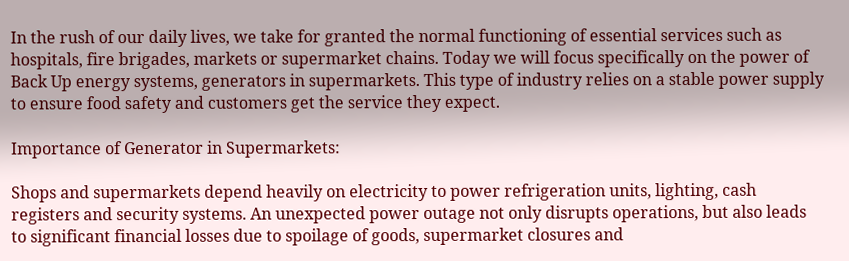In the rush of our daily lives, we take for granted the normal functioning of essential services such as hospitals, fire brigades, markets or supermarket chains. Today we will focus specifically on the power of Back Up energy systems, generators in supermarkets. This type of industry relies on a stable power supply to ensure food safety and customers get the service they expect.

Importance of Generator in Supermarkets:

Shops and supermarkets depend heavily on electricity to power refrigeration units, lighting, cash registers and security systems. An unexpected power outage not only disrupts operations, but also leads to significant financial losses due to spoilage of goods, supermarket closures and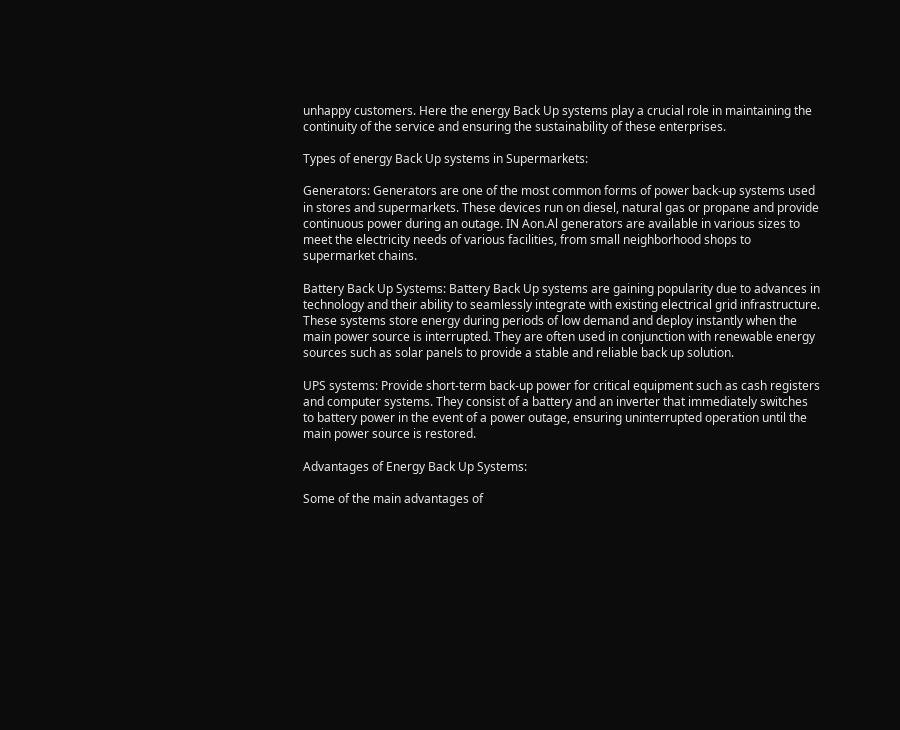unhappy customers. Here the energy Back Up systems play a crucial role in maintaining the continuity of the service and ensuring the sustainability of these enterprises.

Types of energy Back Up systems in Supermarkets:

Generators: Generators are one of the most common forms of power back-up systems used in stores and supermarkets. These devices run on diesel, natural gas or propane and provide continuous power during an outage. IN Aon.Al generators are available in various sizes to meet the electricity needs of various facilities, from small neighborhood shops to supermarket chains.

Battery Back Up Systems: Battery Back Up systems are gaining popularity due to advances in technology and their ability to seamlessly integrate with existing electrical grid infrastructure. These systems store energy during periods of low demand and deploy instantly when the main power source is interrupted. They are often used in conjunction with renewable energy sources such as solar panels to provide a stable and reliable back up solution.

UPS systems: Provide short-term back-up power for critical equipment such as cash registers and computer systems. They consist of a battery and an inverter that immediately switches to battery power in the event of a power outage, ensuring uninterrupted operation until the main power source is restored.

Advantages of Energy Back Up Systems:

Some of the main advantages of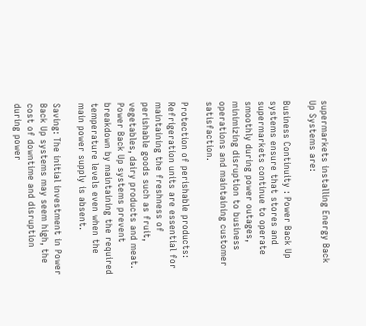supermarkets installing Energy Back Up Systems are:

Business Continuity : Power Back Up systems ensure that stores and supermarkets continue to operate smoothly during power outages, minimizing disruption to business operations and maintaining customer satisfaction.

Protection of perishable products: Refrigeration units are essential for maintaining the freshness of perishable goods such as fruit, vegetables, dairy products and meat. Power Back Up systems prevent breakdown by maintaining the required temperature levels even when the main power supply is absent.

Saving: The initial investment in Power Back Up systems may seem high, the cost of downtime and disruption during power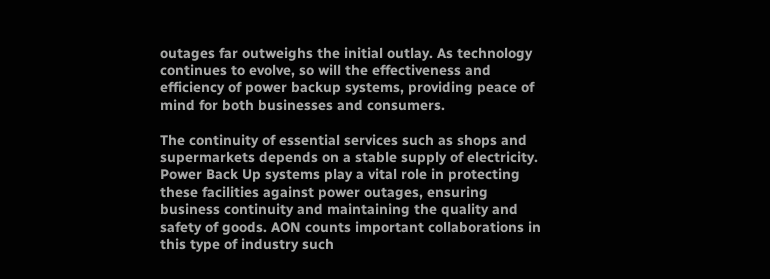outages far outweighs the initial outlay. As technology continues to evolve, so will the effectiveness and efficiency of power backup systems, providing peace of mind for both businesses and consumers.

The continuity of essential services such as shops and supermarkets depends on a stable supply of electricity. Power Back Up systems play a vital role in protecting these facilities against power outages, ensuring business continuity and maintaining the quality and safety of goods. AON counts important collaborations in this type of industry such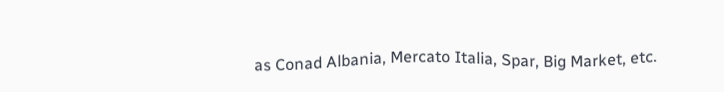as Conad Albania, Mercato Italia, Spar, Big Market, etc.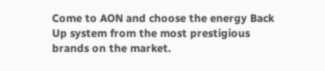Come to AON and choose the energy Back Up system from the most prestigious brands on the market.